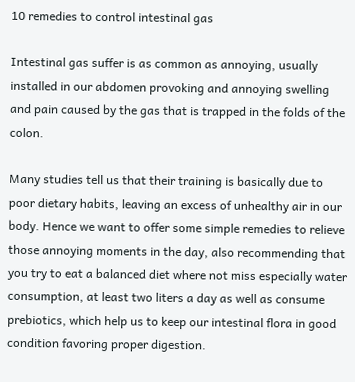10 remedies to control intestinal gas

Intestinal gas suffer is as common as annoying, usually installed in our abdomen provoking and annoying swelling and pain caused by the gas that is trapped in the folds of the colon.

Many studies tell us that their training is basically due to poor dietary habits, leaving an excess of unhealthy air in our body. Hence we want to offer some simple remedies to relieve those annoying moments in the day, also recommending that you try to eat a balanced diet where not miss especially water consumption, at least two liters a day as well as consume prebiotics, which help us to keep our intestinal flora in good condition favoring proper digestion.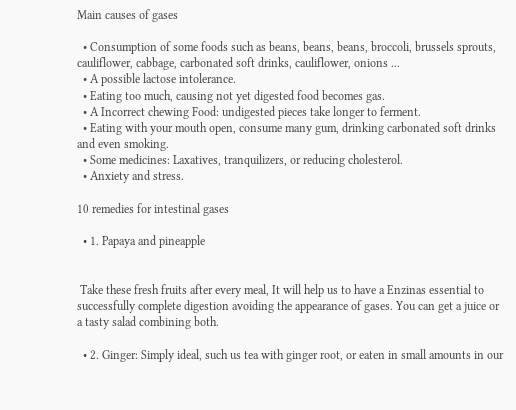Main causes of gases

  • Consumption of some foods such as beans, beans, beans, broccoli, brussels sprouts, cauliflower, cabbage, carbonated soft drinks, cauliflower, onions ...
  • A possible lactose intolerance.
  • Eating too much, causing not yet digested food becomes gas.
  • A Incorrect chewing Food: undigested pieces take longer to ferment.
  • Eating with your mouth open, consume many gum, drinking carbonated soft drinks and even smoking.
  • Some medicines: Laxatives, tranquilizers, or reducing cholesterol.
  • Anxiety and stress.

10 remedies for intestinal gases

  • 1. Papaya and pineapple


 Take these fresh fruits after every meal, It will help us to have a Enzinas essential to successfully complete digestion avoiding the appearance of gases. You can get a juice or a tasty salad combining both.

  • 2. Ginger: Simply ideal, such us tea with ginger root, or eaten in small amounts in our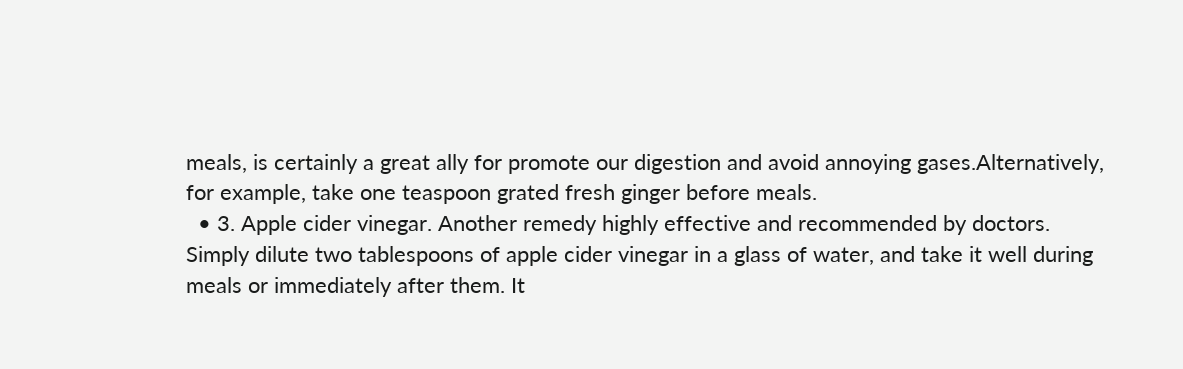meals, is certainly a great ally for promote our digestion and avoid annoying gases.Alternatively, for example, take one teaspoon grated fresh ginger before meals.
  • 3. Apple cider vinegar. Another remedy highly effective and recommended by doctors. Simply dilute two tablespoons of apple cider vinegar in a glass of water, and take it well during meals or immediately after them. It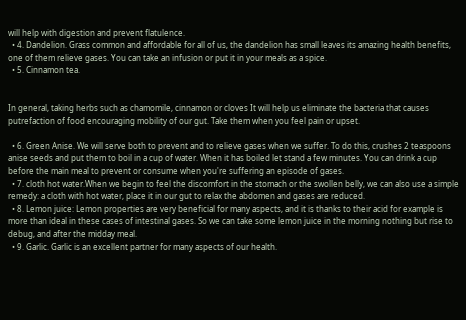will help with digestion and prevent flatulence.
  • 4. Dandelion. Grass common and affordable for all of us, the dandelion has small leaves its amazing health benefits, one of them relieve gases. You can take an infusion or put it in your meals as a spice.
  • 5. Cinnamon tea.


In general, taking herbs such as chamomile, cinnamon or cloves It will help us eliminate the bacteria that causes putrefaction of food encouraging mobility of our gut. Take them when you feel pain or upset.

  • 6. Green Anise. We will serve both to prevent and to relieve gases when we suffer. To do this, crushes 2 teaspoons anise seeds and put them to boil in a cup of water. When it has boiled let stand a few minutes. You can drink a cup before the main meal to prevent or consume when you're suffering an episode of gases.
  • 7. cloth hot water.When we begin to feel the discomfort in the stomach or the swollen belly, we can also use a simple remedy: a cloth with hot water, place it in our gut to relax the abdomen and gases are reduced.
  • 8. Lemon juice: Lemon properties are very beneficial for many aspects, and it is thanks to their acid for example is more than ideal in these cases of intestinal gases. So we can take some lemon juice in the morning nothing but rise to debug, and after the midday meal.
  • 9. Garlic. Garlic is an excellent partner for many aspects of our health.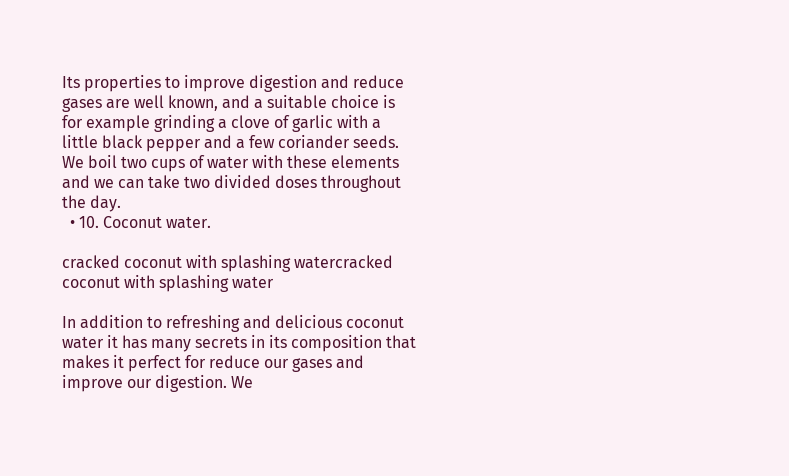Its properties to improve digestion and reduce gases are well known, and a suitable choice is for example grinding a clove of garlic with a little black pepper and a few coriander seeds. We boil two cups of water with these elements and we can take two divided doses throughout the day.
  • 10. Coconut water.

cracked coconut with splashing watercracked coconut with splashing water

In addition to refreshing and delicious coconut water it has many secrets in its composition that makes it perfect for reduce our gases and improve our digestion. We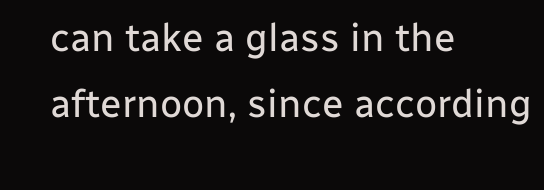can take a glass in the afternoon, since according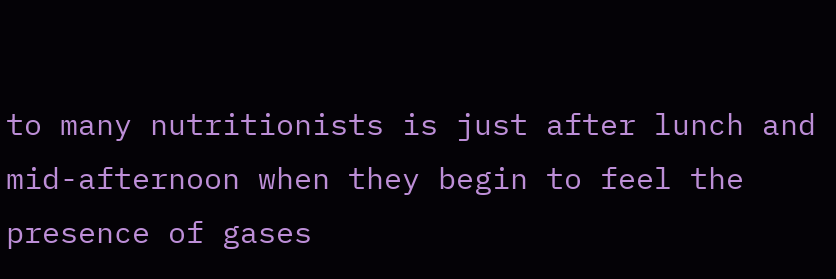to many nutritionists is just after lunch and mid-afternoon when they begin to feel the presence of gases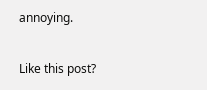annoying.

Like this post?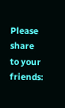Please share to your friends: